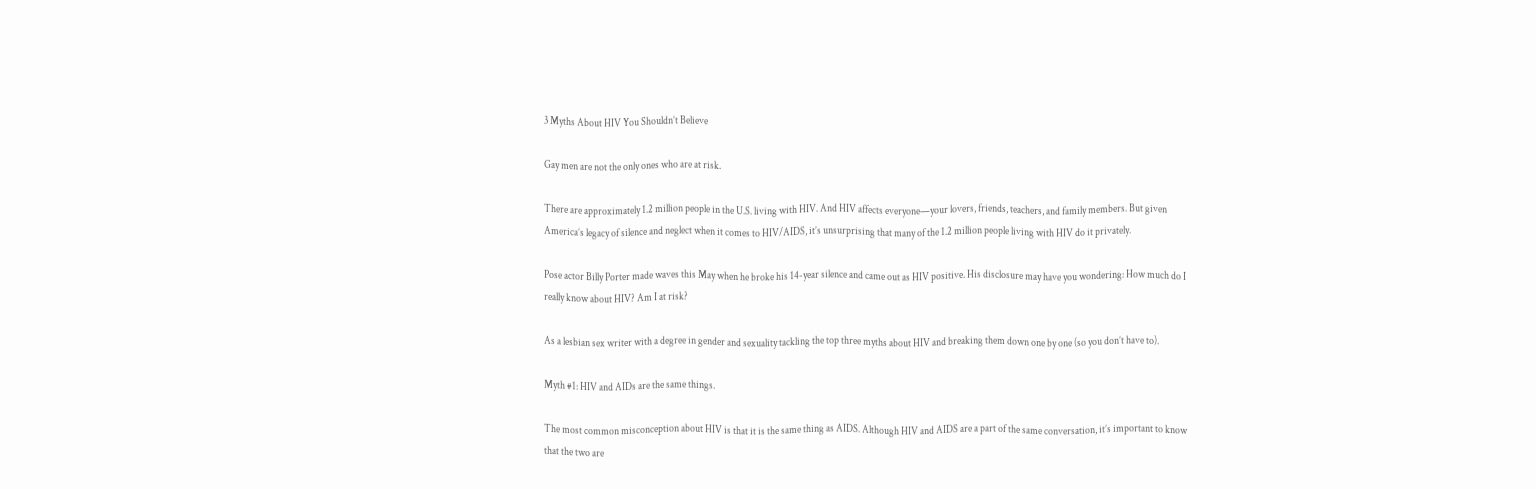3 Myths About HIV You Shouldn’t Believe

Gay men are not the only ones who are at risk.

There are approximately 1.2 million people in the U.S. living with HIV. And HIV affects everyone—your lovers, friends, teachers, and family members. But given America’s legacy of silence and neglect when it comes to HIV/AIDS, it’s unsurprising that many of the 1.2 million people living with HIV do it privately.

Pose actor Billy Porter made waves this May when he broke his 14-year silence and came out as HIV positive. His disclosure may have you wondering: How much do I really know about HIV? Am I at risk?

As a lesbian sex writer with a degree in gender and sexuality tackling the top three myths about HIV and breaking them down one by one (so you don’t have to).

Myth #1: HIV and AIDs are the same things.

The most common misconception about HIV is that it is the same thing as AIDS. Although HIV and AIDS are a part of the same conversation, it’s important to know that the two are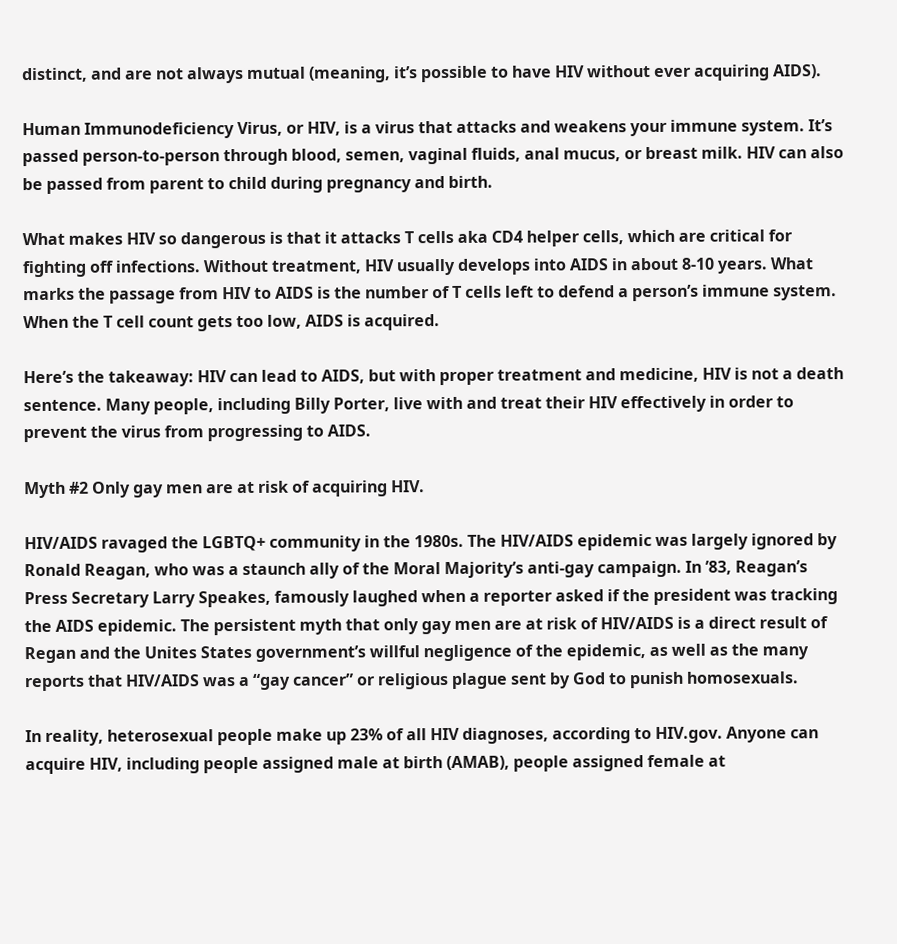distinct, and are not always mutual (meaning, it’s possible to have HIV without ever acquiring AIDS).

Human Immunodeficiency Virus, or HIV, is a virus that attacks and weakens your immune system. It’s passed person-to-person through blood, semen, vaginal fluids, anal mucus, or breast milk. HIV can also be passed from parent to child during pregnancy and birth.

What makes HIV so dangerous is that it attacks T cells aka CD4 helper cells, which are critical for fighting off infections. Without treatment, HIV usually develops into AIDS in about 8-10 years. What marks the passage from HIV to AIDS is the number of T cells left to defend a person’s immune system. When the T cell count gets too low, AIDS is acquired.

Here’s the takeaway: HIV can lead to AIDS, but with proper treatment and medicine, HIV is not a death sentence. Many people, including Billy Porter, live with and treat their HIV effectively in order to prevent the virus from progressing to AIDS.

Myth #2 Only gay men are at risk of acquiring HIV.

HIV/AIDS ravaged the LGBTQ+ community in the 1980s. The HIV/AIDS epidemic was largely ignored by Ronald Reagan, who was a staunch ally of the Moral Majority’s anti-gay campaign. In ’83, Reagan’s Press Secretary Larry Speakes, famously laughed when a reporter asked if the president was tracking the AIDS epidemic. The persistent myth that only gay men are at risk of HIV/AIDS is a direct result of Regan and the Unites States government’s willful negligence of the epidemic, as well as the many reports that HIV/AIDS was a “gay cancer” or religious plague sent by God to punish homosexuals.

In reality, heterosexual people make up 23% of all HIV diagnoses, according to HIV.gov. Anyone can acquire HIV, including people assigned male at birth (AMAB), people assigned female at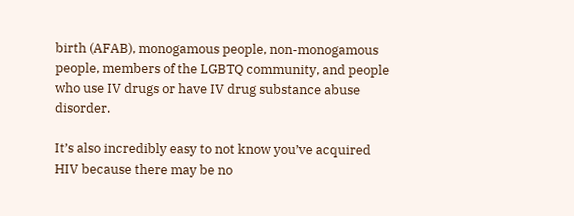birth (AFAB), monogamous people, non-monogamous people, members of the LGBTQ community, and people who use IV drugs or have IV drug substance abuse disorder.

It’s also incredibly easy to not know you’ve acquired HIV because there may be no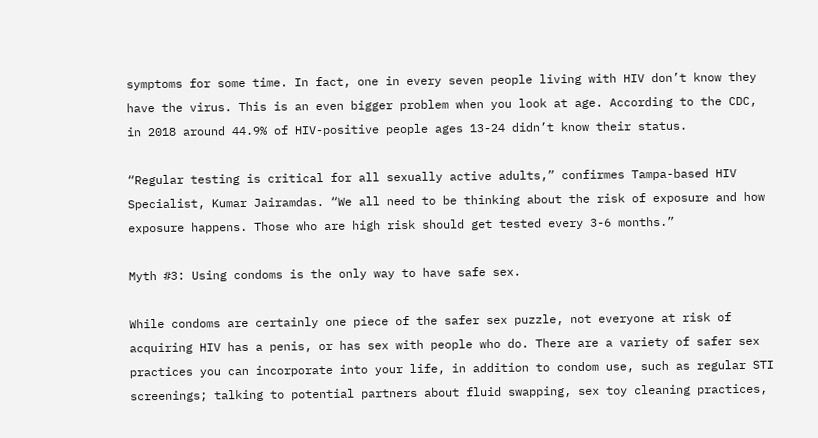symptoms for some time. In fact, one in every seven people living with HIV don’t know they have the virus. This is an even bigger problem when you look at age. According to the CDC, in 2018 around 44.9% of HIV-positive people ages 13-24 didn’t know their status.

“Regular testing is critical for all sexually active adults,” confirmes Tampa-based HIV Specialist, Kumar Jairamdas. “We all need to be thinking about the risk of exposure and how exposure happens. Those who are high risk should get tested every 3-6 months.”

Myth #3: Using condoms is the only way to have safe sex.

While condoms are certainly one piece of the safer sex puzzle, not everyone at risk of acquiring HIV has a penis, or has sex with people who do. There are a variety of safer sex practices you can incorporate into your life, in addition to condom use, such as regular STI screenings; talking to potential partners about fluid swapping, sex toy cleaning practices,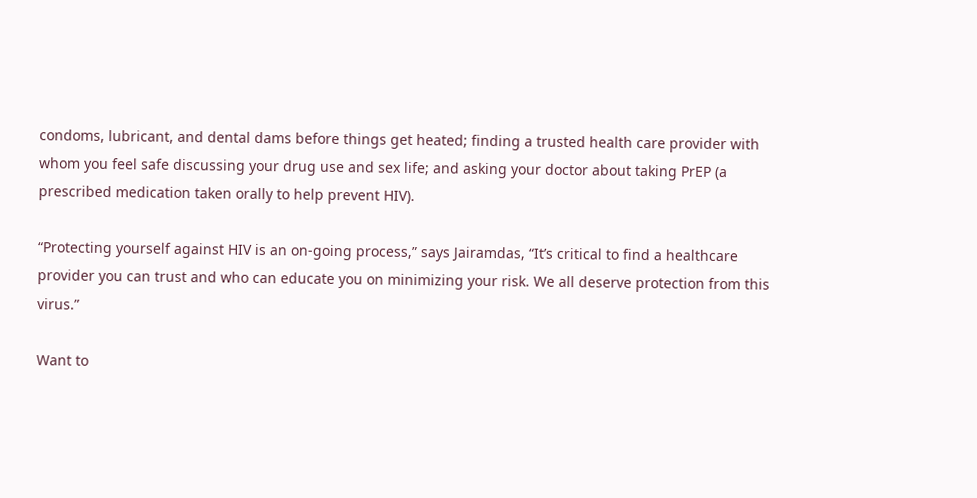condoms, lubricant, and dental dams before things get heated; finding a trusted health care provider with whom you feel safe discussing your drug use and sex life; and asking your doctor about taking PrEP (a prescribed medication taken orally to help prevent HIV).

“Protecting yourself against HIV is an on-going process,” says Jairamdas, “It’s critical to find a healthcare provider you can trust and who can educate you on minimizing your risk. We all deserve protection from this virus.”

Want to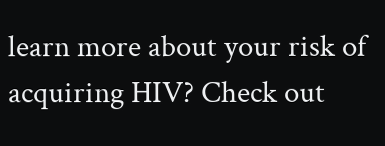learn more about your risk of acquiring HIV? Check out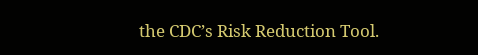the CDC’s Risk Reduction Tool.